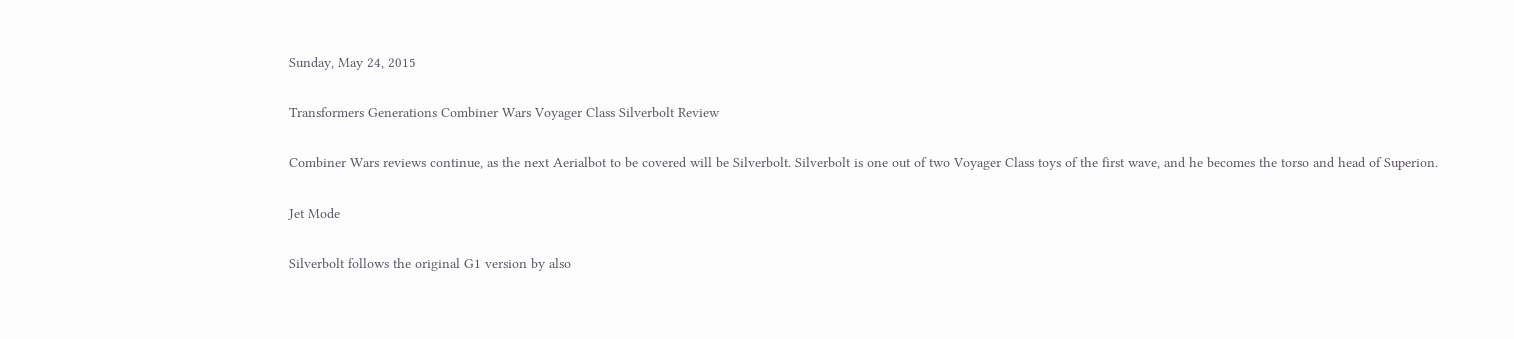Sunday, May 24, 2015

Transformers Generations Combiner Wars Voyager Class Silverbolt Review

Combiner Wars reviews continue, as the next Aerialbot to be covered will be Silverbolt. Silverbolt is one out of two Voyager Class toys of the first wave, and he becomes the torso and head of Superion.

Jet Mode

Silverbolt follows the original G1 version by also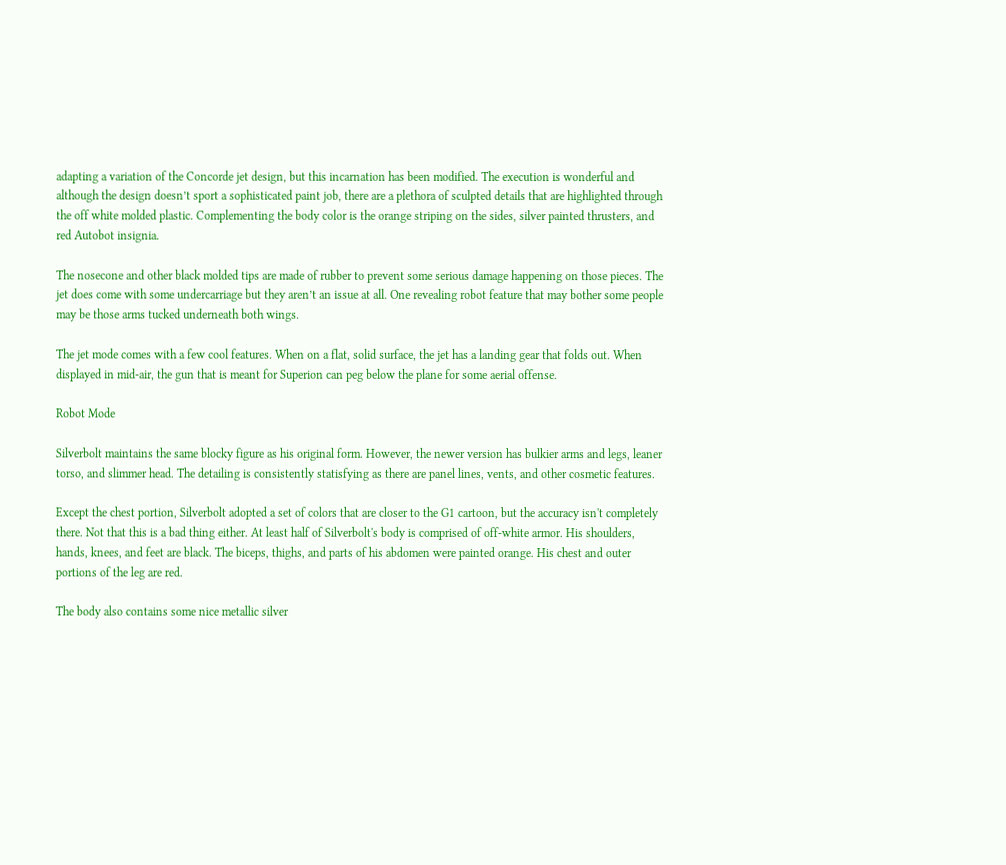adapting a variation of the Concorde jet design, but this incarnation has been modified. The execution is wonderful and although the design doesn’t sport a sophisticated paint job, there are a plethora of sculpted details that are highlighted through the off white molded plastic. Complementing the body color is the orange striping on the sides, silver painted thrusters, and red Autobot insignia.

The nosecone and other black molded tips are made of rubber to prevent some serious damage happening on those pieces. The jet does come with some undercarriage but they aren’t an issue at all. One revealing robot feature that may bother some people may be those arms tucked underneath both wings.

The jet mode comes with a few cool features. When on a flat, solid surface, the jet has a landing gear that folds out. When displayed in mid-air, the gun that is meant for Superion can peg below the plane for some aerial offense.

Robot Mode

Silverbolt maintains the same blocky figure as his original form. However, the newer version has bulkier arms and legs, leaner torso, and slimmer head. The detailing is consistently statisfying as there are panel lines, vents, and other cosmetic features.

Except the chest portion, Silverbolt adopted a set of colors that are closer to the G1 cartoon, but the accuracy isn't completely there. Not that this is a bad thing either. At least half of Silverbolt's body is comprised of off-white armor. His shoulders, hands, knees, and feet are black. The biceps, thighs, and parts of his abdomen were painted orange. His chest and outer portions of the leg are red.

The body also contains some nice metallic silver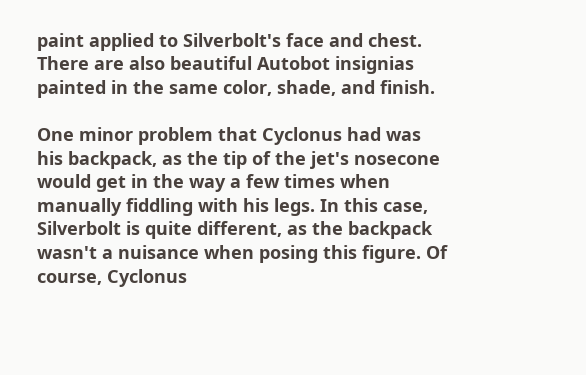paint applied to Silverbolt's face and chest. There are also beautiful Autobot insignias painted in the same color, shade, and finish.

One minor problem that Cyclonus had was his backpack, as the tip of the jet's nosecone would get in the way a few times when manually fiddling with his legs. In this case, Silverbolt is quite different, as the backpack wasn't a nuisance when posing this figure. Of course, Cyclonus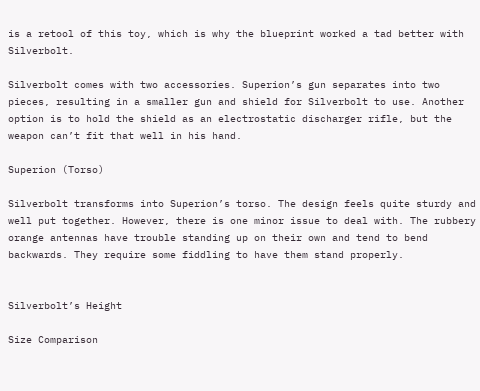is a retool of this toy, which is why the blueprint worked a tad better with Silverbolt.

Silverbolt comes with two accessories. Superion’s gun separates into two pieces, resulting in a smaller gun and shield for Silverbolt to use. Another option is to hold the shield as an electrostatic discharger rifle, but the weapon can’t fit that well in his hand.

Superion (Torso)

Silverbolt transforms into Superion’s torso. The design feels quite sturdy and well put together. However, there is one minor issue to deal with. The rubbery orange antennas have trouble standing up on their own and tend to bend backwards. They require some fiddling to have them stand properly.


Silverbolt’s Height

Size Comparison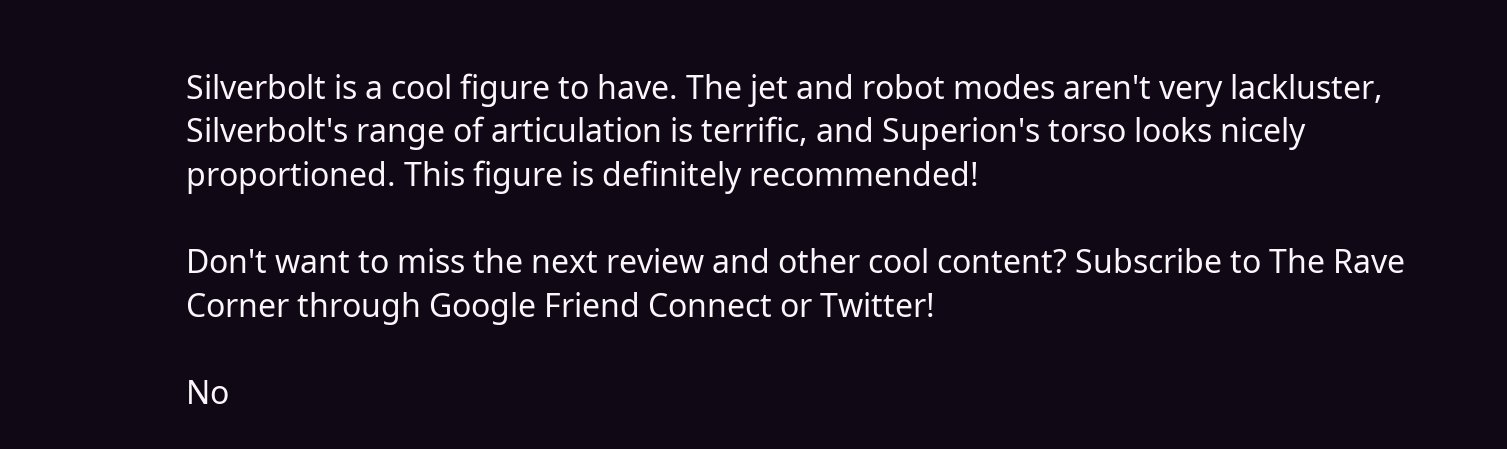Silverbolt is a cool figure to have. The jet and robot modes aren't very lackluster, Silverbolt's range of articulation is terrific, and Superion's torso looks nicely proportioned. This figure is definitely recommended!

Don't want to miss the next review and other cool content? Subscribe to The Rave Corner through Google Friend Connect or Twitter!

No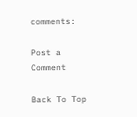comments:

Post a Comment

Back To Top